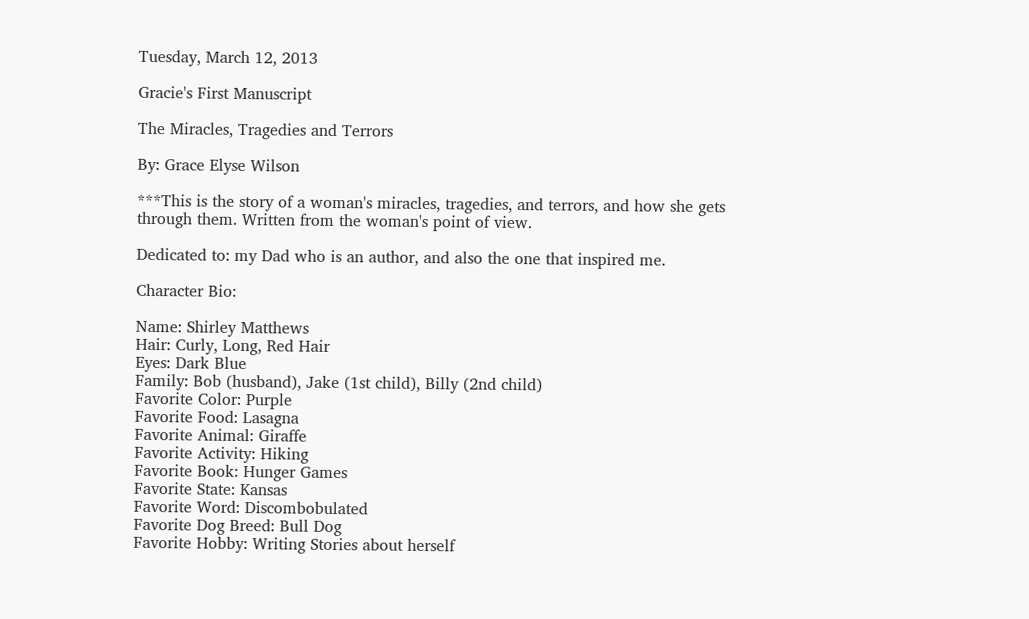Tuesday, March 12, 2013

Gracie's First Manuscript

The Miracles, Tragedies and Terrors

By: Grace Elyse Wilson

***This is the story of a woman's miracles, tragedies, and terrors, and how she gets through them. Written from the woman's point of view.

Dedicated to: my Dad who is an author, and also the one that inspired me.

Character Bio:

Name: Shirley Matthews
Hair: Curly, Long, Red Hair
Eyes: Dark Blue
Family: Bob (husband), Jake (1st child), Billy (2nd child)
Favorite Color: Purple
Favorite Food: Lasagna
Favorite Animal: Giraffe
Favorite Activity: Hiking
Favorite Book: Hunger Games
Favorite State: Kansas
Favorite Word: Discombobulated
Favorite Dog Breed: Bull Dog
Favorite Hobby: Writing Stories about herself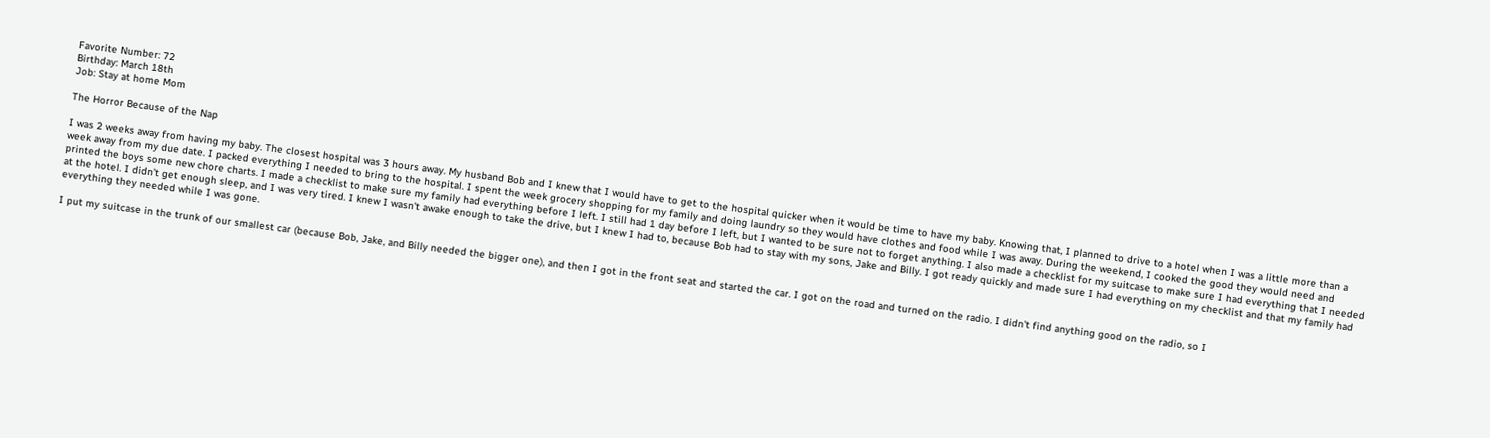Favorite Number: 72
Birthday: March 18th
Job: Stay at home Mom

The Horror Because of the Nap

I was 2 weeks away from having my baby. The closest hospital was 3 hours away. My husband Bob and I knew that I would have to get to the hospital quicker when it would be time to have my baby. Knowing that, I planned to drive to a hotel when I was a little more than a week away from my due date. I packed everything I needed to bring to the hospital. I spent the week grocery shopping for my family and doing laundry so they would have clothes and food while I was away. During the weekend, I cooked the good they would need and printed the boys some new chore charts. I made a checklist to make sure my family had everything before I left. I still had 1 day before I left, but I wanted to be sure not to forget anything. I also made a checklist for my suitcase to make sure I had everything that I needed at the hotel. I didn't get enough sleep, and I was very tired. I knew I wasn't awake enough to take the drive, but I knew I had to, because Bob had to stay with my sons, Jake and Billy. I got ready quickly and made sure I had everything on my checklist and that my family had everything they needed while I was gone.

I put my suitcase in the trunk of our smallest car (because Bob, Jake, and Billy needed the bigger one), and then I got in the front seat and started the car. I got on the road and turned on the radio. I didn't find anything good on the radio, so I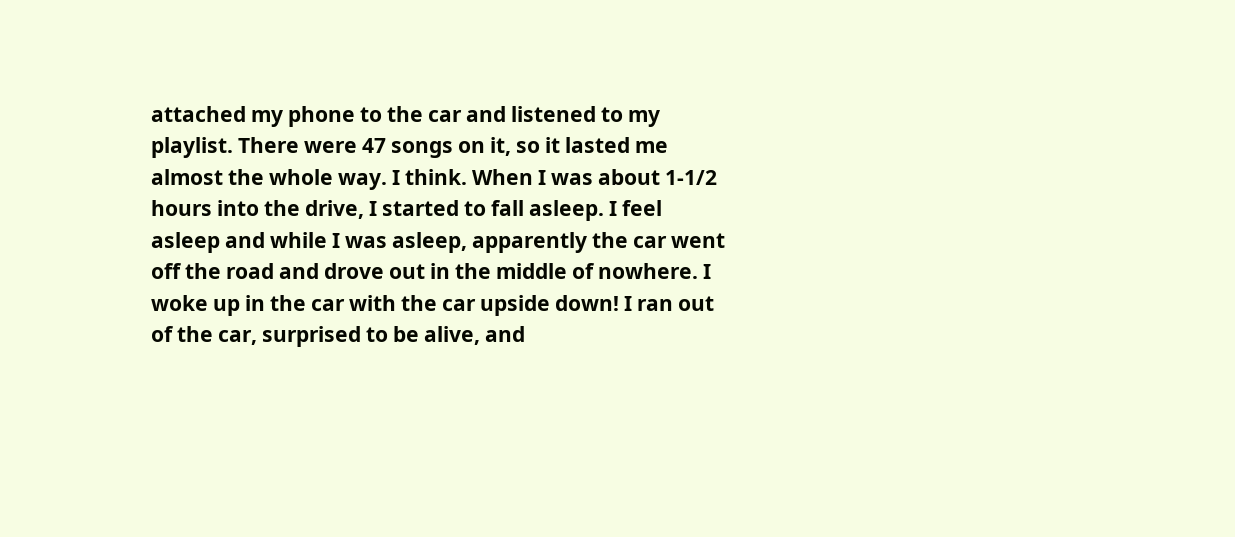attached my phone to the car and listened to my playlist. There were 47 songs on it, so it lasted me almost the whole way. I think. When I was about 1-1/2 hours into the drive, I started to fall asleep. I feel asleep and while I was asleep, apparently the car went off the road and drove out in the middle of nowhere. I woke up in the car with the car upside down! I ran out of the car, surprised to be alive, and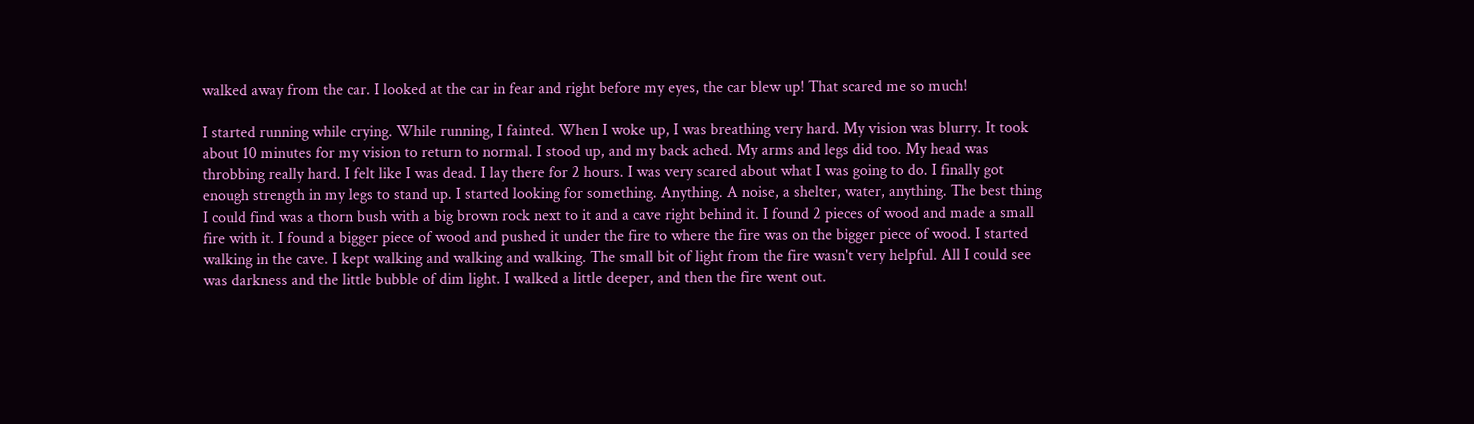walked away from the car. I looked at the car in fear and right before my eyes, the car blew up! That scared me so much!

I started running while crying. While running, I fainted. When I woke up, I was breathing very hard. My vision was blurry. It took about 10 minutes for my vision to return to normal. I stood up, and my back ached. My arms and legs did too. My head was throbbing really hard. I felt like I was dead. I lay there for 2 hours. I was very scared about what I was going to do. I finally got enough strength in my legs to stand up. I started looking for something. Anything. A noise, a shelter, water, anything. The best thing I could find was a thorn bush with a big brown rock next to it and a cave right behind it. I found 2 pieces of wood and made a small fire with it. I found a bigger piece of wood and pushed it under the fire to where the fire was on the bigger piece of wood. I started walking in the cave. I kept walking and walking and walking. The small bit of light from the fire wasn't very helpful. All I could see was darkness and the little bubble of dim light. I walked a little deeper, and then the fire went out.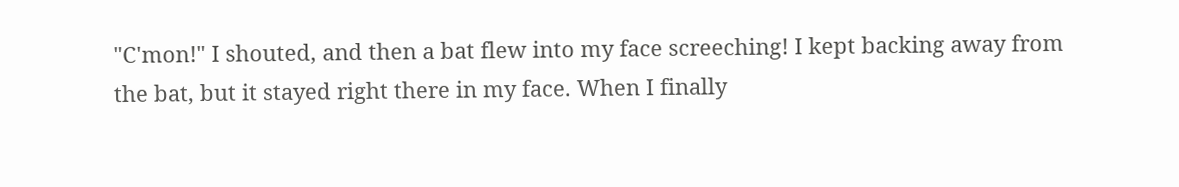"C'mon!" I shouted, and then a bat flew into my face screeching! I kept backing away from the bat, but it stayed right there in my face. When I finally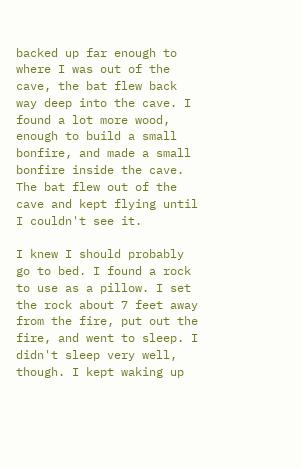backed up far enough to where I was out of the cave, the bat flew back way deep into the cave. I found a lot more wood, enough to build a small bonfire, and made a small bonfire inside the cave. The bat flew out of the cave and kept flying until I couldn't see it.

I knew I should probably go to bed. I found a rock to use as a pillow. I set the rock about 7 feet away from the fire, put out the fire, and went to sleep. I didn't sleep very well, though. I kept waking up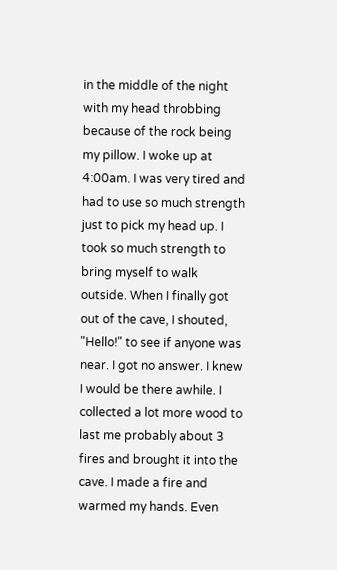in the middle of the night with my head throbbing because of the rock being my pillow. I woke up at 4:00am. I was very tired and had to use so much strength just to pick my head up. I took so much strength to bring myself to walk outside. When I finally got out of the cave, I shouted, "Hello!" to see if anyone was near. I got no answer. I knew I would be there awhile. I collected a lot more wood to last me probably about 3 fires and brought it into the cave. I made a fire and warmed my hands. Even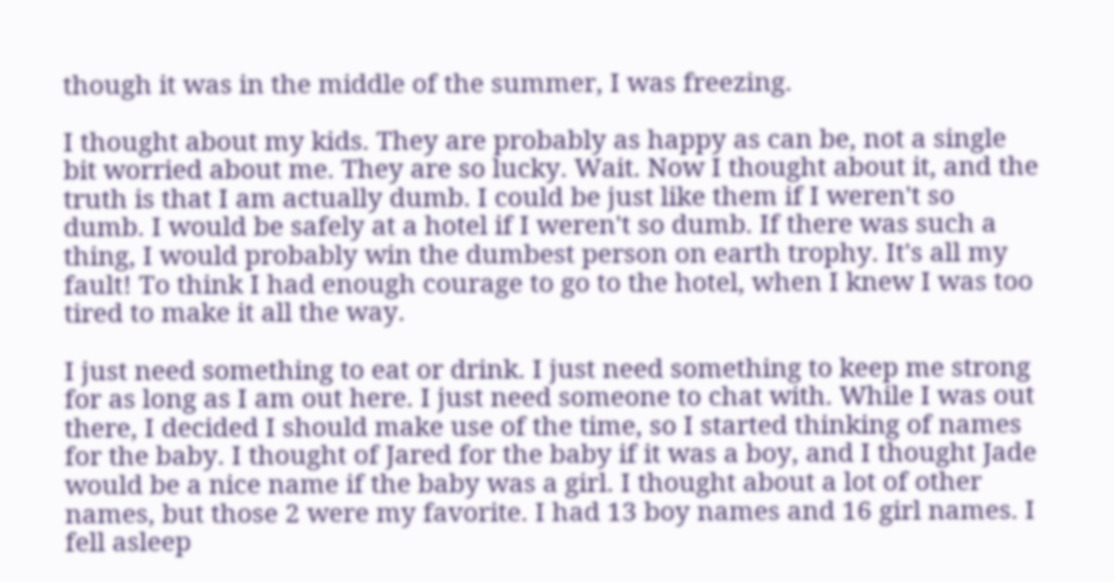though it was in the middle of the summer, I was freezing.

I thought about my kids. They are probably as happy as can be, not a single bit worried about me. They are so lucky. Wait. Now I thought about it, and the truth is that I am actually dumb. I could be just like them if I weren't so dumb. I would be safely at a hotel if I weren't so dumb. If there was such a thing, I would probably win the dumbest person on earth trophy. It's all my fault! To think I had enough courage to go to the hotel, when I knew I was too tired to make it all the way.

I just need something to eat or drink. I just need something to keep me strong for as long as I am out here. I just need someone to chat with. While I was out there, I decided I should make use of the time, so I started thinking of names for the baby. I thought of Jared for the baby if it was a boy, and I thought Jade would be a nice name if the baby was a girl. I thought about a lot of other names, but those 2 were my favorite. I had 13 boy names and 16 girl names. I fell asleep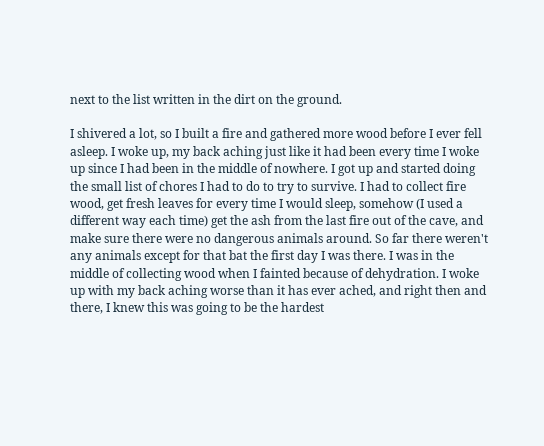next to the list written in the dirt on the ground.

I shivered a lot, so I built a fire and gathered more wood before I ever fell asleep. I woke up, my back aching just like it had been every time I woke up since I had been in the middle of nowhere. I got up and started doing the small list of chores I had to do to try to survive. I had to collect fire wood, get fresh leaves for every time I would sleep, somehow (I used a different way each time) get the ash from the last fire out of the cave, and make sure there were no dangerous animals around. So far there weren't any animals except for that bat the first day I was there. I was in the middle of collecting wood when I fainted because of dehydration. I woke up with my back aching worse than it has ever ached, and right then and there, I knew this was going to be the hardest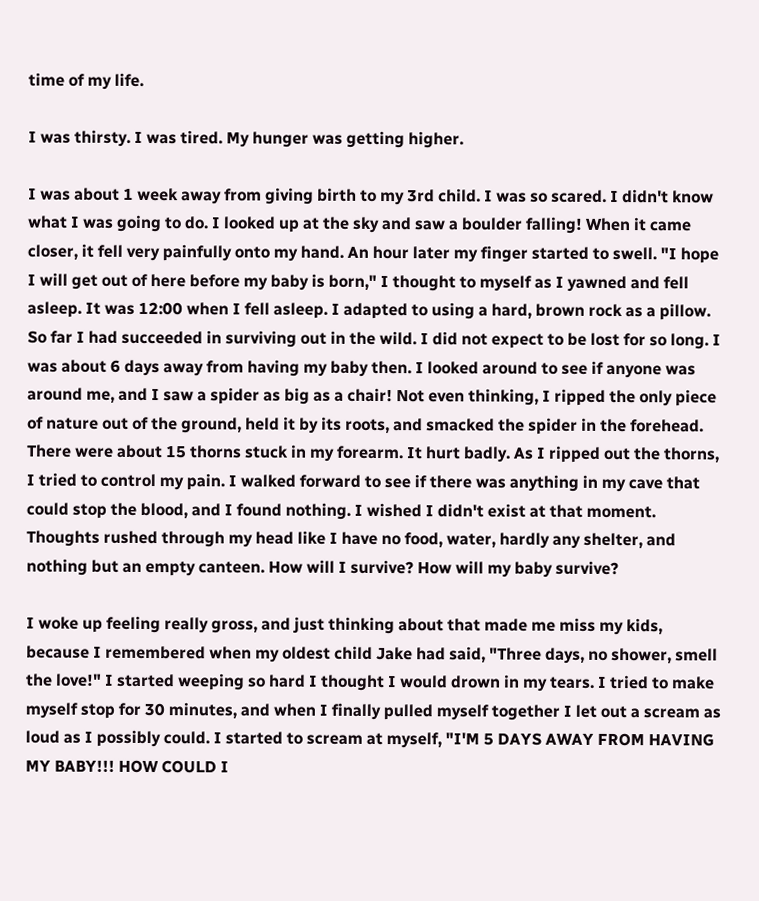time of my life.

I was thirsty. I was tired. My hunger was getting higher.

I was about 1 week away from giving birth to my 3rd child. I was so scared. I didn't know what I was going to do. I looked up at the sky and saw a boulder falling! When it came closer, it fell very painfully onto my hand. An hour later my finger started to swell. "I hope I will get out of here before my baby is born," I thought to myself as I yawned and fell asleep. It was 12:00 when I fell asleep. I adapted to using a hard, brown rock as a pillow. So far I had succeeded in surviving out in the wild. I did not expect to be lost for so long. I was about 6 days away from having my baby then. I looked around to see if anyone was around me, and I saw a spider as big as a chair! Not even thinking, I ripped the only piece of nature out of the ground, held it by its roots, and smacked the spider in the forehead. There were about 15 thorns stuck in my forearm. It hurt badly. As I ripped out the thorns, I tried to control my pain. I walked forward to see if there was anything in my cave that could stop the blood, and I found nothing. I wished I didn't exist at that moment. Thoughts rushed through my head like I have no food, water, hardly any shelter, and nothing but an empty canteen. How will I survive? How will my baby survive?

I woke up feeling really gross, and just thinking about that made me miss my kids, because I remembered when my oldest child Jake had said, "Three days, no shower, smell the love!" I started weeping so hard I thought I would drown in my tears. I tried to make myself stop for 30 minutes, and when I finally pulled myself together I let out a scream as loud as I possibly could. I started to scream at myself, "I'M 5 DAYS AWAY FROM HAVING MY BABY!!! HOW COULD I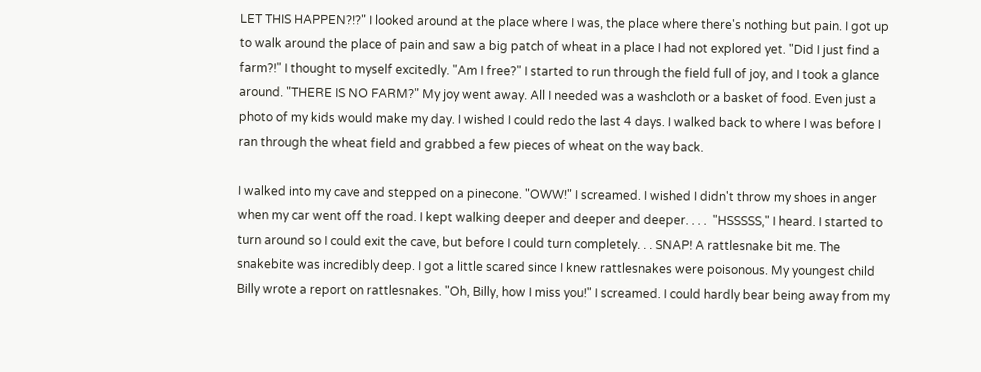LET THIS HAPPEN?!?" I looked around at the place where I was, the place where there's nothing but pain. I got up to walk around the place of pain and saw a big patch of wheat in a place I had not explored yet. "Did I just find a farm?!" I thought to myself excitedly. "Am I free?" I started to run through the field full of joy, and I took a glance around. "THERE IS NO FARM?" My joy went away. All I needed was a washcloth or a basket of food. Even just a photo of my kids would make my day. I wished I could redo the last 4 days. I walked back to where I was before I ran through the wheat field and grabbed a few pieces of wheat on the way back.

I walked into my cave and stepped on a pinecone. "OWW!" I screamed. I wished I didn't throw my shoes in anger when my car went off the road. I kept walking deeper and deeper and deeper. . . .  "HSSSSS," I heard. I started to turn around so I could exit the cave, but before I could turn completely. . . SNAP! A rattlesnake bit me. The snakebite was incredibly deep. I got a little scared since I knew rattlesnakes were poisonous. My youngest child Billy wrote a report on rattlesnakes. "Oh, Billy, how I miss you!" I screamed. I could hardly bear being away from my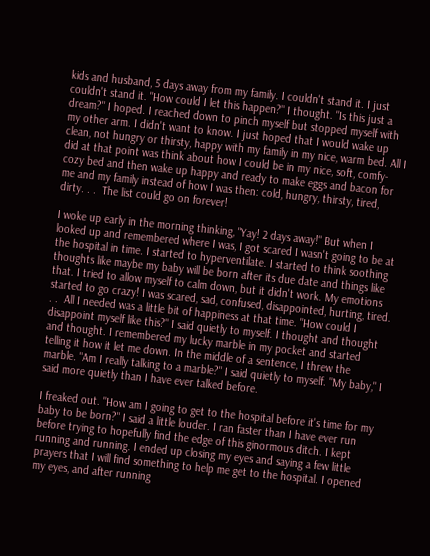kids and husband, 5 days away from my family. I couldn't stand it. I just couldn't stand it. "How could I let this happen?" I thought. "Is this just a dream?" I hoped. I reached down to pinch myself but stopped myself with my other arm. I didn't want to know. I just hoped that I would wake up clean, not hungry or thirsty, happy with my family in my nice, warm bed. All I did at that point was think about how I could be in my nice, soft, comfy-cozy bed and then wake up happy and ready to make eggs and bacon for me and my family instead of how I was then: cold, hungry, thirsty, tired, dirty. . .  The list could go on forever!

I woke up early in the morning thinking, "Yay! 2 days away!" But when I looked up and remembered where I was, I got scared I wasn't going to be at the hospital in time. I started to hyperventilate. I started to think soothing thoughts like maybe my baby will be born after its due date and things like that. I tried to allow myself to calm down, but it didn't work. My emotions started to go crazy! I was scared, sad, confused, disappointed, hurting, tired. . .  All I needed was a little bit of happiness at that time. "How could I disappoint myself like this?" I said quietly to myself. I thought and thought and thought. I remembered my lucky marble in my pocket and started telling it how it let me down. In the middle of a sentence, I threw the marble. "Am I really talking to a marble?" I said quietly to myself. "My baby," I said more quietly than I have ever talked before.

I freaked out. "How am I going to get to the hospital before it's time for my baby to be born?" I said a little louder. I ran faster than I have ever run before trying to hopefully find the edge of this ginormous ditch. I kept running and running. I ended up closing my eyes and saying a few little prayers that I will find something to help me get to the hospital. I opened my eyes, and after running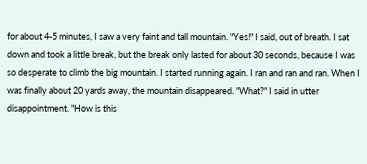for about 4-5 minutes, I saw a very faint and tall mountain. "Yes!" I said, out of breath. I sat down and took a little break, but the break only lasted for about 30 seconds, because I was so desperate to climb the big mountain. I started running again. I ran and ran and ran. When I was finally about 20 yards away, the mountain disappeared. "What?" I said in utter disappointment. "How is this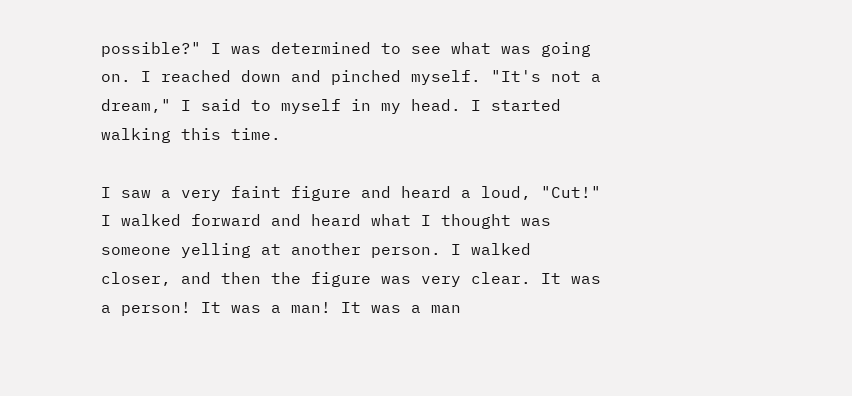possible?" I was determined to see what was going on. I reached down and pinched myself. "It's not a dream," I said to myself in my head. I started walking this time.

I saw a very faint figure and heard a loud, "Cut!" I walked forward and heard what I thought was someone yelling at another person. I walked closer, and then the figure was very clear. It was a person! It was a man! It was a man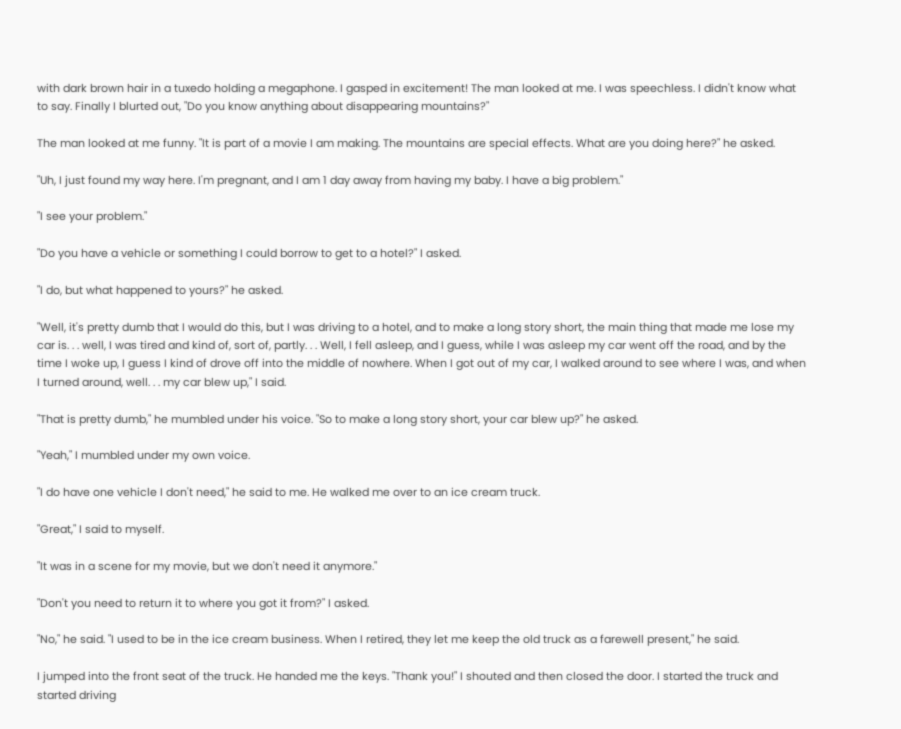with dark brown hair in a tuxedo holding a megaphone. I gasped in excitement! The man looked at me. I was speechless. I didn't know what to say. Finally I blurted out, "Do you know anything about disappearing mountains?"

The man looked at me funny. "It is part of a movie I am making. The mountains are special effects. What are you doing here?" he asked.

"Uh, I just found my way here. I'm pregnant, and I am 1 day away from having my baby. I have a big problem."

"I see your problem."

"Do you have a vehicle or something I could borrow to get to a hotel?" I asked.

"I do, but what happened to yours?" he asked.

"Well, it's pretty dumb that I would do this, but I was driving to a hotel, and to make a long story short, the main thing that made me lose my car is. . . well, I was tired and kind of, sort of, partly. . . Well, I fell asleep, and I guess, while I was asleep my car went off the road, and by the time I woke up, I guess I kind of drove off into the middle of nowhere. When I got out of my car, I walked around to see where I was, and when I turned around, well. . . my car blew up," I said.

"That is pretty dumb," he mumbled under his voice. "So to make a long story short, your car blew up?" he asked.

"Yeah," I mumbled under my own voice.

"I do have one vehicle I don't need," he said to me. He walked me over to an ice cream truck.

"Great," I said to myself.

"It was in a scene for my movie, but we don't need it anymore."

"Don't you need to return it to where you got it from?" I asked.

"No," he said. "I used to be in the ice cream business. When I retired, they let me keep the old truck as a farewell present," he said.

I jumped into the front seat of the truck. He handed me the keys. "Thank you!" I shouted and then closed the door. I started the truck and started driving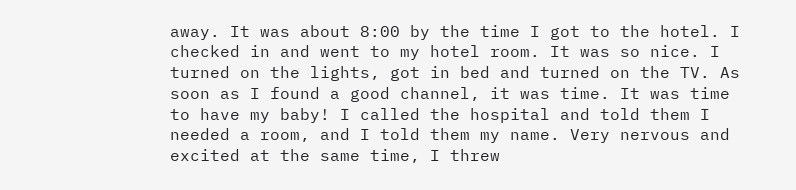away. It was about 8:00 by the time I got to the hotel. I checked in and went to my hotel room. It was so nice. I turned on the lights, got in bed and turned on the TV. As soon as I found a good channel, it was time. It was time to have my baby! I called the hospital and told them I needed a room, and I told them my name. Very nervous and excited at the same time, I threw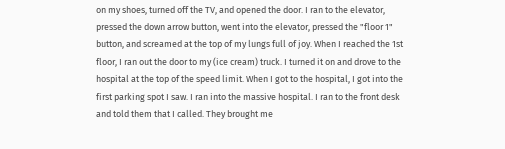on my shoes, turned off the TV, and opened the door. I ran to the elevator, pressed the down arrow button, went into the elevator, pressed the "floor 1" button, and screamed at the top of my lungs full of joy. When I reached the 1st floor, I ran out the door to my (ice cream) truck. I turned it on and drove to the hospital at the top of the speed limit. When I got to the hospital, I got into the first parking spot I saw. I ran into the massive hospital. I ran to the front desk and told them that I called. They brought me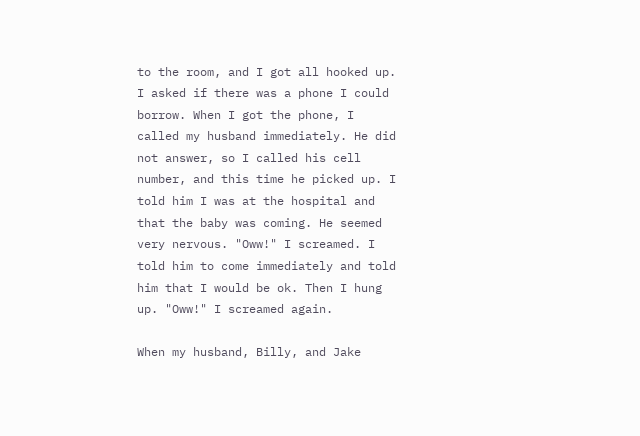to the room, and I got all hooked up. I asked if there was a phone I could borrow. When I got the phone, I called my husband immediately. He did not answer, so I called his cell number, and this time he picked up. I told him I was at the hospital and that the baby was coming. He seemed very nervous. "Oww!" I screamed. I told him to come immediately and told him that I would be ok. Then I hung up. "Oww!" I screamed again.

When my husband, Billy, and Jake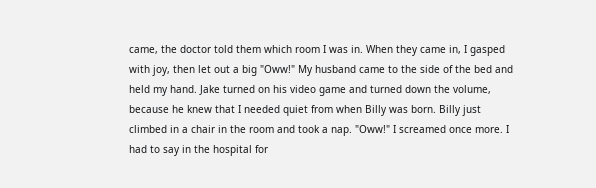came, the doctor told them which room I was in. When they came in, I gasped with joy, then let out a big "Oww!" My husband came to the side of the bed and held my hand. Jake turned on his video game and turned down the volume, because he knew that I needed quiet from when Billy was born. Billy just climbed in a chair in the room and took a nap. "Oww!" I screamed once more. I had to say in the hospital for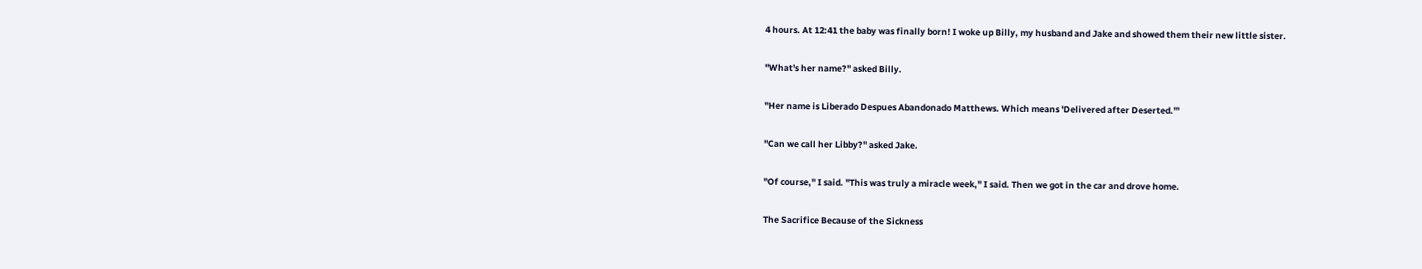4 hours. At 12:41 the baby was finally born! I woke up Billy, my husband and Jake and showed them their new little sister.

"What's her name?" asked Billy.

"Her name is Liberado Despues Abandonado Matthews. Which means 'Delivered after Deserted.'"

"Can we call her Libby?" asked Jake.

"Of course," I said. "This was truly a miracle week," I said. Then we got in the car and drove home.

The Sacrifice Because of the Sickness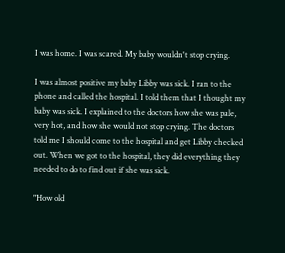I was home. I was scared. My baby wouldn't stop crying.

I was almost positive my baby Libby was sick. I ran to the phone and called the hospital. I told them that I thought my baby was sick. I explained to the doctors how she was pale, very hot, and how she would not stop crying. The doctors told me I should come to the hospital and get Libby checked out. When we got to the hospital, they did everything they needed to do to find out if she was sick.

"How old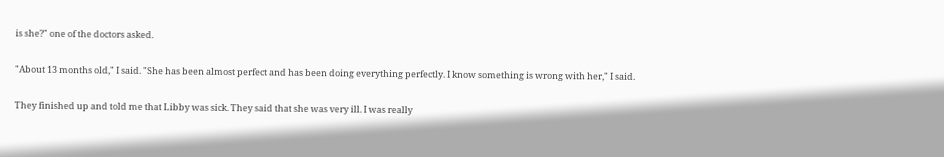is she?" one of the doctors asked.

"About 13 months old," I said. "She has been almost perfect and has been doing everything perfectly. I know something is wrong with her," I said.

They finished up and told me that Libby was sick. They said that she was very ill. I was really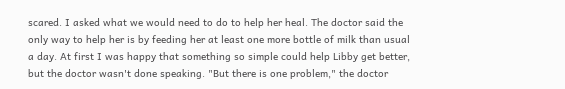scared. I asked what we would need to do to help her heal. The doctor said the only way to help her is by feeding her at least one more bottle of milk than usual a day. At first I was happy that something so simple could help Libby get better, but the doctor wasn't done speaking. "But there is one problem," the doctor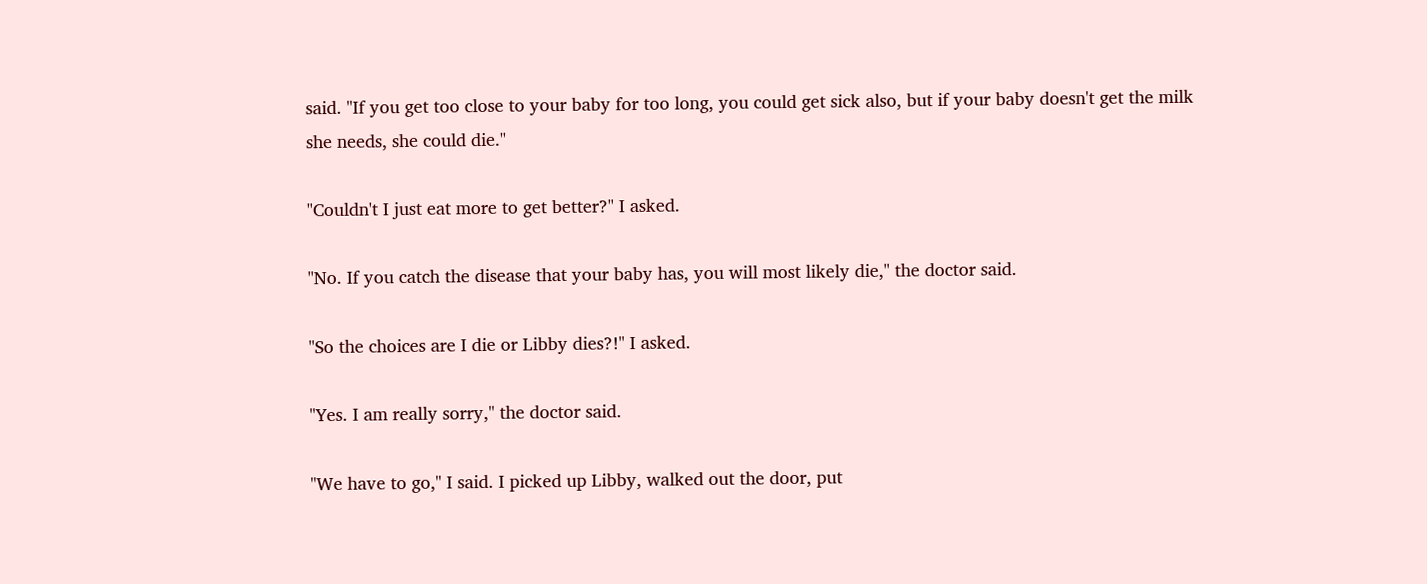said. "If you get too close to your baby for too long, you could get sick also, but if your baby doesn't get the milk she needs, she could die."

"Couldn't I just eat more to get better?" I asked.

"No. If you catch the disease that your baby has, you will most likely die," the doctor said.

"So the choices are I die or Libby dies?!" I asked.

"Yes. I am really sorry," the doctor said.

"We have to go," I said. I picked up Libby, walked out the door, put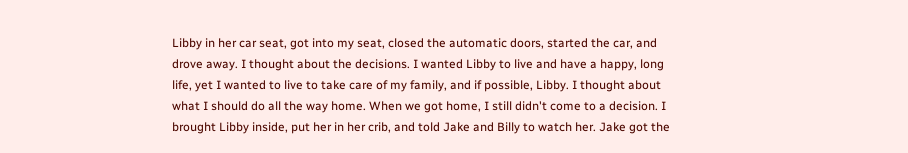Libby in her car seat, got into my seat, closed the automatic doors, started the car, and drove away. I thought about the decisions. I wanted Libby to live and have a happy, long life, yet I wanted to live to take care of my family, and if possible, Libby. I thought about what I should do all the way home. When we got home, I still didn't come to a decision. I brought Libby inside, put her in her crib, and told Jake and Billy to watch her. Jake got the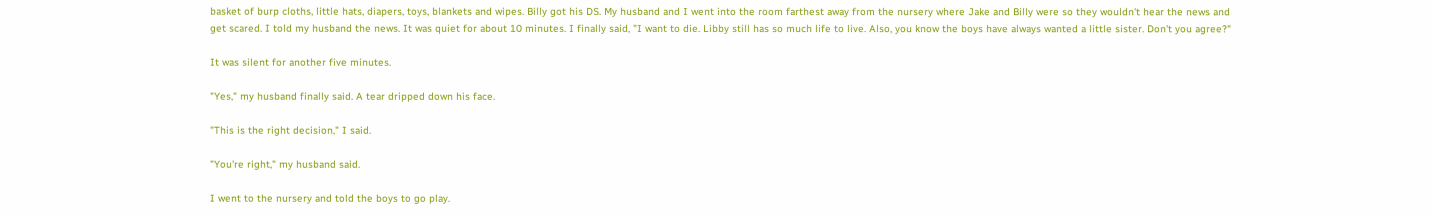basket of burp cloths, little hats, diapers, toys, blankets and wipes. Billy got his DS. My husband and I went into the room farthest away from the nursery where Jake and Billy were so they wouldn't hear the news and get scared. I told my husband the news. It was quiet for about 10 minutes. I finally said, "I want to die. Libby still has so much life to live. Also, you know the boys have always wanted a little sister. Don't you agree?"

It was silent for another five minutes.

"Yes," my husband finally said. A tear dripped down his face.

"This is the right decision," I said.

"You're right," my husband said.

I went to the nursery and told the boys to go play.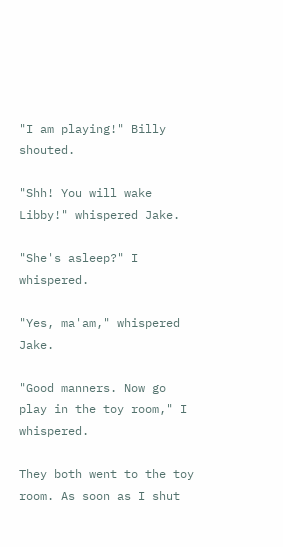"I am playing!" Billy shouted.

"Shh! You will wake Libby!" whispered Jake.

"She's asleep?" I whispered.

"Yes, ma'am," whispered Jake.

"Good manners. Now go play in the toy room," I whispered.

They both went to the toy room. As soon as I shut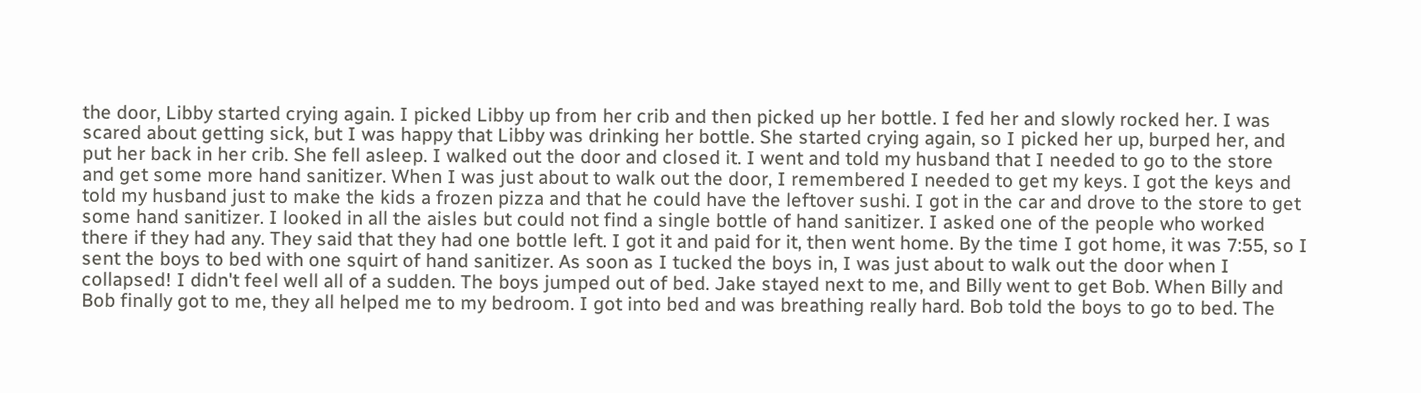the door, Libby started crying again. I picked Libby up from her crib and then picked up her bottle. I fed her and slowly rocked her. I was scared about getting sick, but I was happy that Libby was drinking her bottle. She started crying again, so I picked her up, burped her, and put her back in her crib. She fell asleep. I walked out the door and closed it. I went and told my husband that I needed to go to the store and get some more hand sanitizer. When I was just about to walk out the door, I remembered I needed to get my keys. I got the keys and told my husband just to make the kids a frozen pizza and that he could have the leftover sushi. I got in the car and drove to the store to get some hand sanitizer. I looked in all the aisles but could not find a single bottle of hand sanitizer. I asked one of the people who worked there if they had any. They said that they had one bottle left. I got it and paid for it, then went home. By the time I got home, it was 7:55, so I sent the boys to bed with one squirt of hand sanitizer. As soon as I tucked the boys in, I was just about to walk out the door when I collapsed! I didn't feel well all of a sudden. The boys jumped out of bed. Jake stayed next to me, and Billy went to get Bob. When Billy and Bob finally got to me, they all helped me to my bedroom. I got into bed and was breathing really hard. Bob told the boys to go to bed. The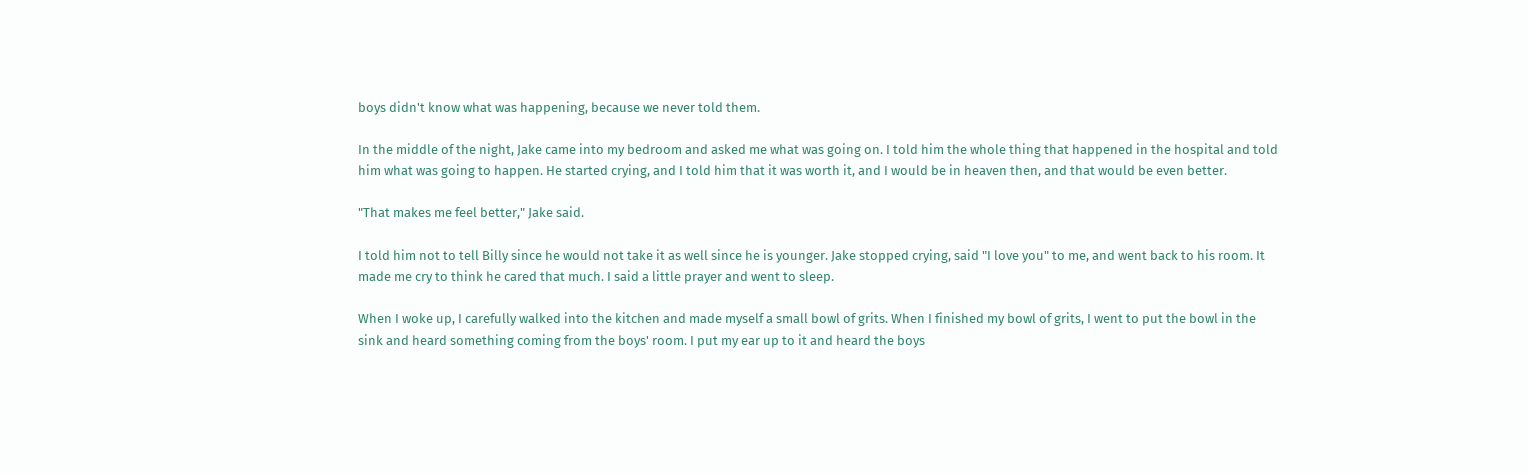boys didn't know what was happening, because we never told them.

In the middle of the night, Jake came into my bedroom and asked me what was going on. I told him the whole thing that happened in the hospital and told him what was going to happen. He started crying, and I told him that it was worth it, and I would be in heaven then, and that would be even better.

"That makes me feel better," Jake said.

I told him not to tell Billy since he would not take it as well since he is younger. Jake stopped crying, said "I love you" to me, and went back to his room. It made me cry to think he cared that much. I said a little prayer and went to sleep.

When I woke up, I carefully walked into the kitchen and made myself a small bowl of grits. When I finished my bowl of grits, I went to put the bowl in the sink and heard something coming from the boys' room. I put my ear up to it and heard the boys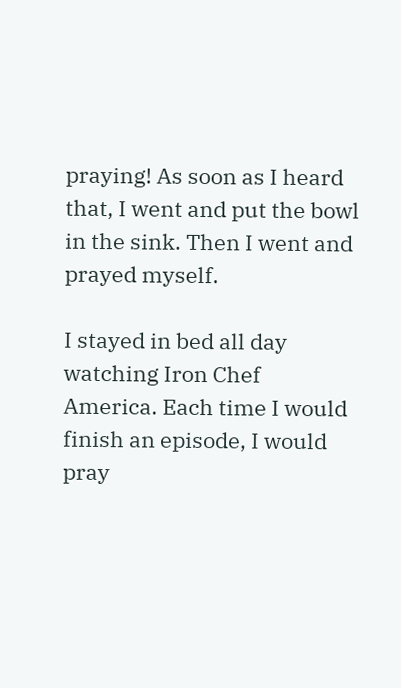praying! As soon as I heard that, I went and put the bowl in the sink. Then I went and prayed myself.

I stayed in bed all day watching Iron Chef America. Each time I would finish an episode, I would pray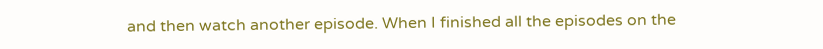and then watch another episode. When I finished all the episodes on the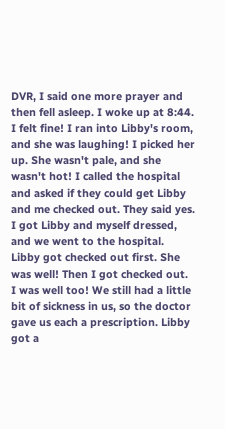DVR, I said one more prayer and then fell asleep. I woke up at 8:44. I felt fine! I ran into Libby's room, and she was laughing! I picked her up. She wasn't pale, and she wasn't hot! I called the hospital and asked if they could get Libby and me checked out. They said yes. I got Libby and myself dressed, and we went to the hospital. Libby got checked out first. She was well! Then I got checked out. I was well too! We still had a little bit of sickness in us, so the doctor gave us each a prescription. Libby got a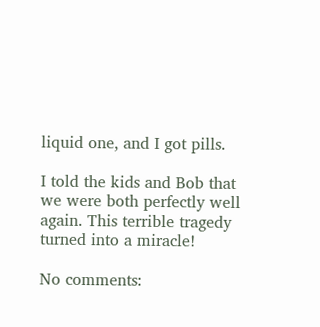liquid one, and I got pills.

I told the kids and Bob that we were both perfectly well again. This terrible tragedy turned into a miracle!

No comments: